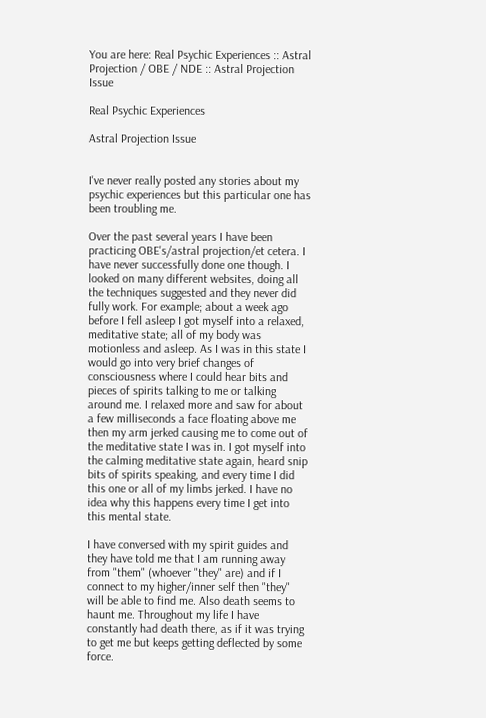You are here: Real Psychic Experiences :: Astral Projection / OBE / NDE :: Astral Projection Issue

Real Psychic Experiences

Astral Projection Issue


I've never really posted any stories about my psychic experiences but this particular one has been troubling me.

Over the past several years I have been practicing OBE's/astral projection/et cetera. I have never successfully done one though. I looked on many different websites, doing all the techniques suggested and they never did fully work. For example; about a week ago before I fell asleep I got myself into a relaxed, meditative state; all of my body was motionless and asleep. As I was in this state I would go into very brief changes of consciousness where I could hear bits and pieces of spirits talking to me or talking around me. I relaxed more and saw for about a few milliseconds a face floating above me then my arm jerked causing me to come out of the meditative state I was in. I got myself into the calming meditative state again, heard snip bits of spirits speaking, and every time I did this one or all of my limbs jerked. I have no idea why this happens every time I get into this mental state.

I have conversed with my spirit guides and they have told me that I am running away from "them" (whoever "they" are) and if I connect to my higher/inner self then "they" will be able to find me. Also death seems to haunt me. Throughout my life I have constantly had death there, as if it was trying to get me but keeps getting deflected by some force.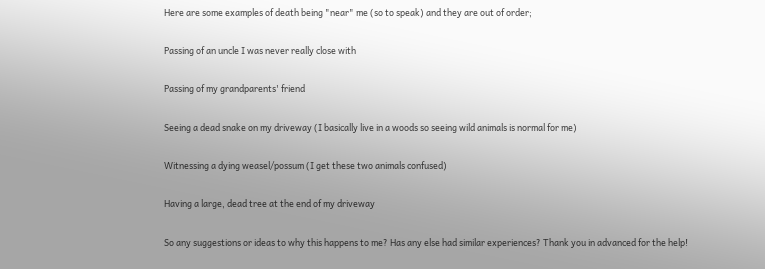Here are some examples of death being "near" me (so to speak) and they are out of order;

Passing of an uncle I was never really close with

Passing of my grandparents' friend

Seeing a dead snake on my driveway (I basically live in a woods so seeing wild animals is normal for me)

Witnessing a dying weasel/possum (I get these two animals confused)

Having a large, dead tree at the end of my driveway

So any suggestions or ideas to why this happens to me? Has any else had similar experiences? Thank you in advanced for the help!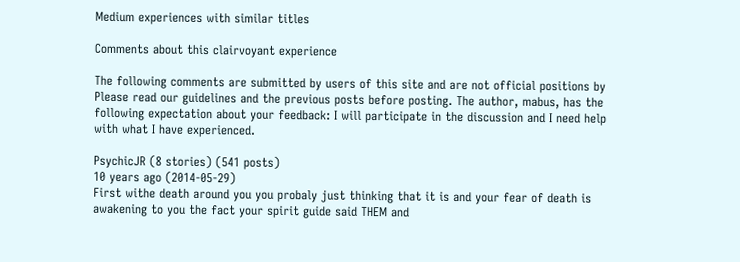Medium experiences with similar titles

Comments about this clairvoyant experience

The following comments are submitted by users of this site and are not official positions by Please read our guidelines and the previous posts before posting. The author, mabus, has the following expectation about your feedback: I will participate in the discussion and I need help with what I have experienced.

PsychicJR (8 stories) (541 posts)
10 years ago (2014-05-29)
First withe death around you you probaly just thinking that it is and your fear of death is awakening to you the fact your spirit guide said THEM and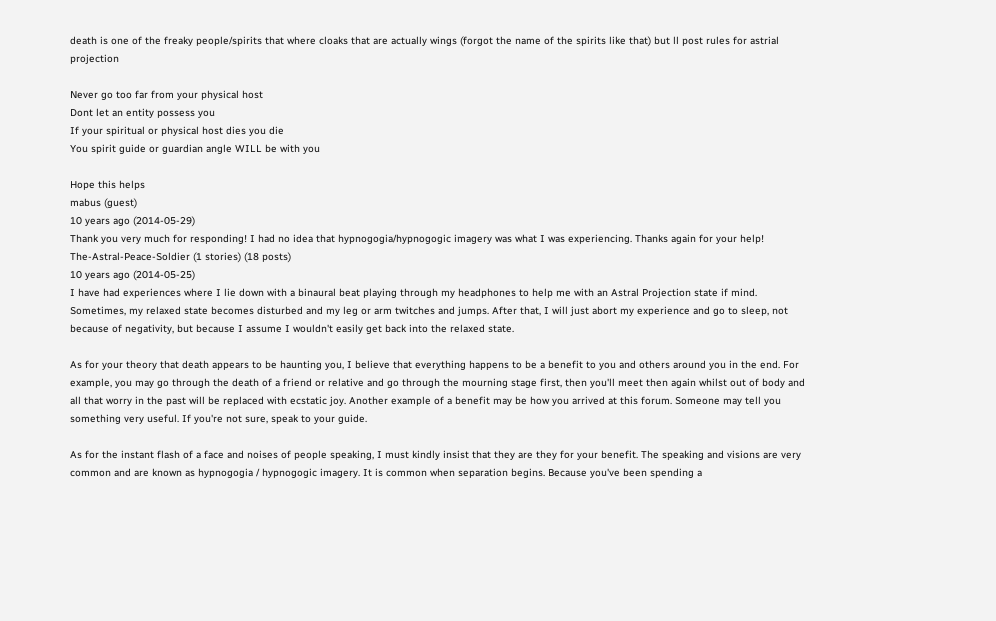death is one of the freaky people/spirits that where cloaks that are actually wings (forgot the name of the spirits like that) but ll post rules for astrial projection

Never go too far from your physical host
Dont let an entity possess you
If your spiritual or physical host dies you die
You spirit guide or guardian angle WILL be with you

Hope this helps
mabus (guest)
10 years ago (2014-05-29)
Thank you very much for responding! I had no idea that hypnogogia/hypnogogic imagery was what I was experiencing. Thanks again for your help!
The-Astral-Peace-Soldier (1 stories) (18 posts)
10 years ago (2014-05-25)
I have had experiences where I lie down with a binaural beat playing through my headphones to help me with an Astral Projection state if mind. Sometimes, my relaxed state becomes disturbed and my leg or arm twitches and jumps. After that, I will just abort my experience and go to sleep, not because of negativity, but because I assume I wouldn't easily get back into the relaxed state.

As for your theory that death appears to be haunting you, I believe that everything happens to be a benefit to you and others around you in the end. For example, you may go through the death of a friend or relative and go through the mourning stage first, then you'll meet then again whilst out of body and all that worry in the past will be replaced with ecstatic joy. Another example of a benefit may be how you arrived at this forum. Someone may tell you something very useful. If you're not sure, speak to your guide.

As for the instant flash of a face and noises of people speaking, I must kindly insist that they are they for your benefit. The speaking and visions are very common and are known as hypnogogia / hypnogogic imagery. It is common when separation begins. Because you've been spending a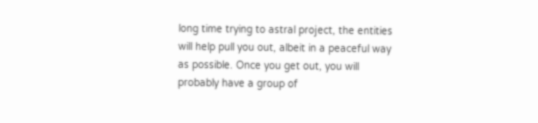long time trying to astral project, the entities will help pull you out, albeit in a peaceful way as possible. Once you get out, you will probably have a group of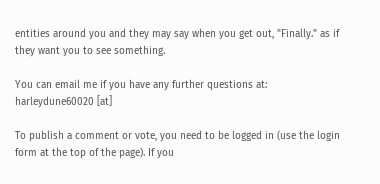entities around you and they may say when you get out, "Finally." as if they want you to see something.

You can email me if you have any further questions at: harleydune60020 [at]

To publish a comment or vote, you need to be logged in (use the login form at the top of the page). If you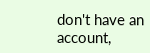don't have an account,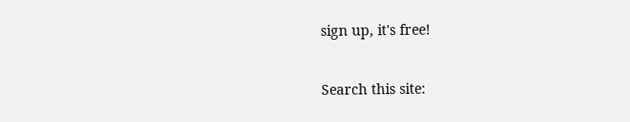sign up, it's free!

Search this site: